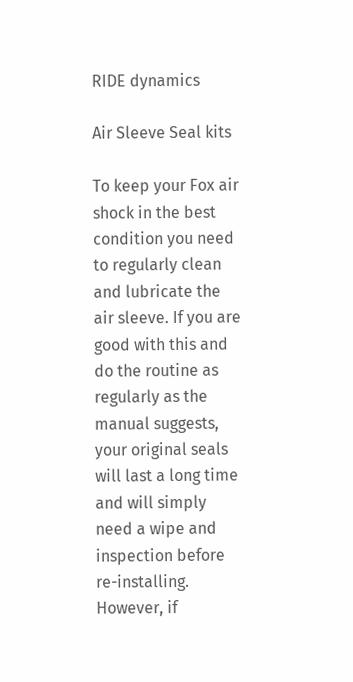RIDE dynamics

Air Sleeve Seal kits

To keep your Fox air shock in the best condition you need to regularly clean and lubricate the air sleeve. If you are good with this and do the routine as regularly as the manual suggests, your original seals will last a long time and will simply need a wipe and inspection before re-installing. However, if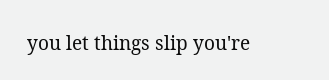you let things slip you're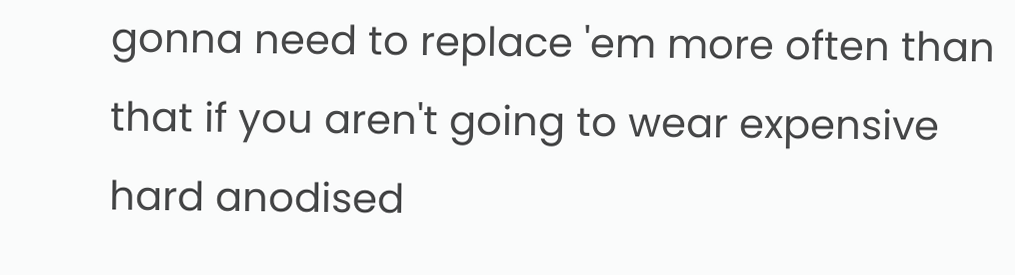gonna need to replace 'em more often than that if you aren't going to wear expensive hard anodised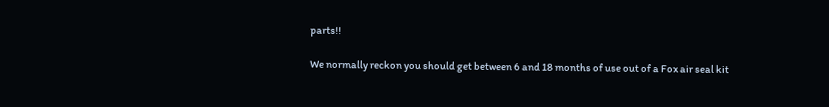parts!!

We normally reckon you should get between 6 and 18 months of use out of a Fox air seal kit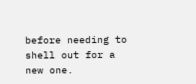before needing to shell out for a new one.